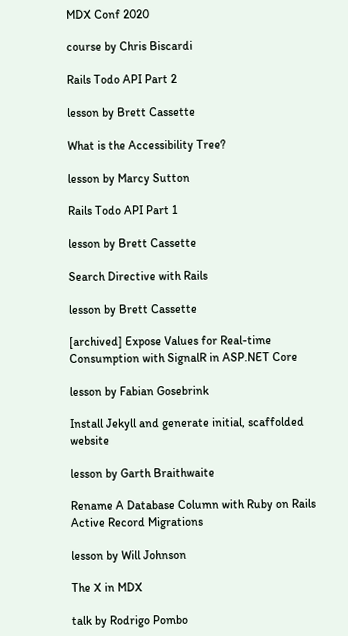MDX Conf 2020

course by Chris Biscardi

Rails Todo API Part 2

lesson by Brett Cassette

What is the Accessibility Tree?

lesson by Marcy Sutton

Rails Todo API Part 1

lesson by Brett Cassette

Search Directive with Rails

lesson by Brett Cassette

[archived] Expose Values for Real-time Consumption with SignalR in ASP.NET Core

lesson by Fabian Gosebrink

Install Jekyll and generate initial, scaffolded website

lesson by Garth Braithwaite

Rename A Database Column with Ruby on Rails Active Record Migrations

lesson by Will Johnson

The X in MDX

talk by Rodrigo Pombo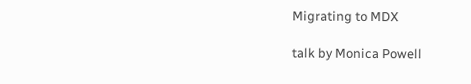Migrating to MDX

talk by Monica Powell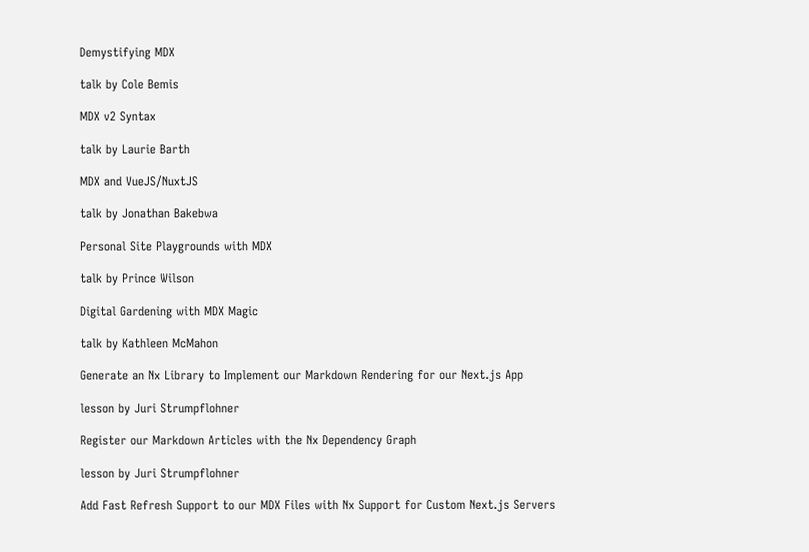Demystifying MDX

talk by Cole Bemis

MDX v2 Syntax

talk by Laurie Barth

MDX and VueJS/NuxtJS

talk by Jonathan Bakebwa

Personal Site Playgrounds with MDX

talk by Prince Wilson

Digital Gardening with MDX Magic

talk by Kathleen McMahon

Generate an Nx Library to Implement our Markdown Rendering for our Next.js App

lesson by Juri Strumpflohner

Register our Markdown Articles with the Nx Dependency Graph

lesson by Juri Strumpflohner

Add Fast Refresh Support to our MDX Files with Nx Support for Custom Next.js Servers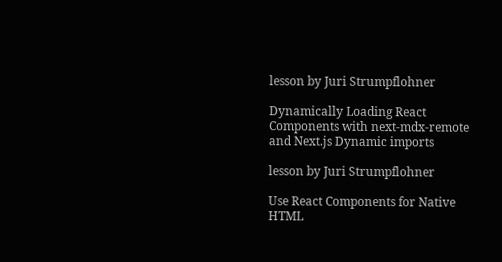lesson by Juri Strumpflohner

Dynamically Loading React Components with next-mdx-remote and Next.js Dynamic imports

lesson by Juri Strumpflohner

Use React Components for Native HTML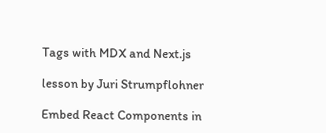Tags with MDX and Next.js

lesson by Juri Strumpflohner

Embed React Components in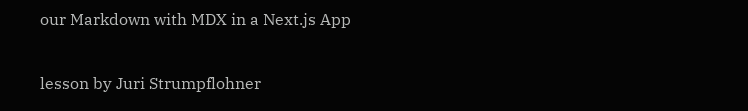our Markdown with MDX in a Next.js App

lesson by Juri Strumpflohner